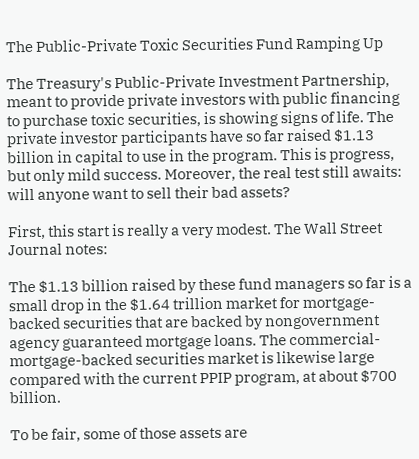The Public-Private Toxic Securities Fund Ramping Up

The Treasury's Public-Private Investment Partnership, meant to provide private investors with public financing to purchase toxic securities, is showing signs of life. The private investor participants have so far raised $1.13 billion in capital to use in the program. This is progress, but only mild success. Moreover, the real test still awaits: will anyone want to sell their bad assets?

First, this start is really a very modest. The Wall Street Journal notes:

The $1.13 billion raised by these fund managers so far is a small drop in the $1.64 trillion market for mortgage-backed securities that are backed by nongovernment agency guaranteed mortgage loans. The commercial-mortgage-backed securities market is likewise large compared with the current PPIP program, at about $700 billion.

To be fair, some of those assets are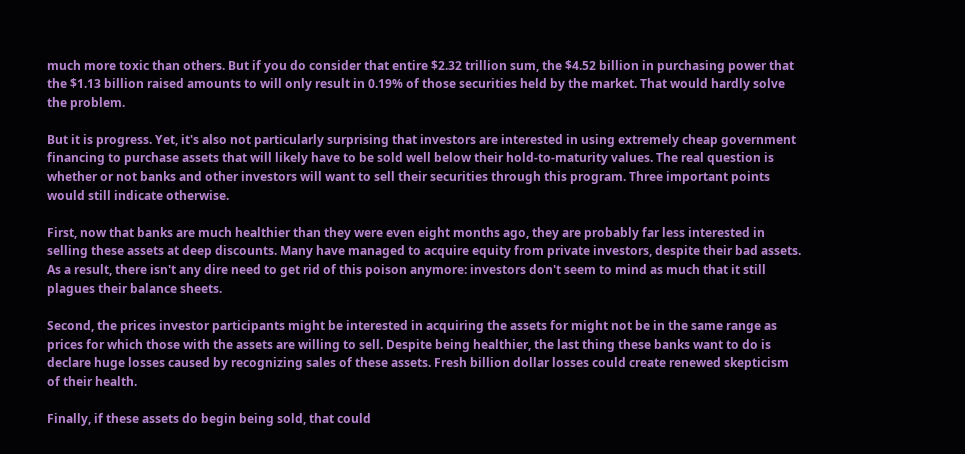much more toxic than others. But if you do consider that entire $2.32 trillion sum, the $4.52 billion in purchasing power that the $1.13 billion raised amounts to will only result in 0.19% of those securities held by the market. That would hardly solve the problem.

But it is progress. Yet, it's also not particularly surprising that investors are interested in using extremely cheap government financing to purchase assets that will likely have to be sold well below their hold-to-maturity values. The real question is whether or not banks and other investors will want to sell their securities through this program. Three important points would still indicate otherwise.

First, now that banks are much healthier than they were even eight months ago, they are probably far less interested in selling these assets at deep discounts. Many have managed to acquire equity from private investors, despite their bad assets. As a result, there isn't any dire need to get rid of this poison anymore: investors don't seem to mind as much that it still plagues their balance sheets.

Second, the prices investor participants might be interested in acquiring the assets for might not be in the same range as prices for which those with the assets are willing to sell. Despite being healthier, the last thing these banks want to do is declare huge losses caused by recognizing sales of these assets. Fresh billion dollar losses could create renewed skepticism of their health.

Finally, if these assets do begin being sold, that could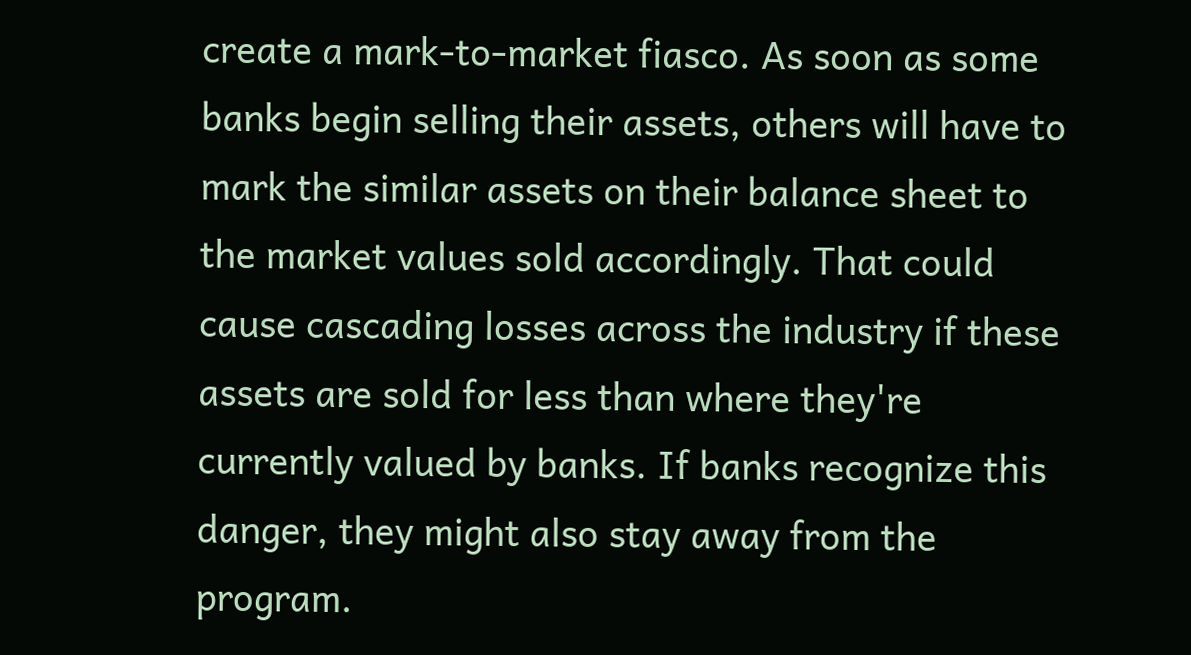create a mark-to-market fiasco. As soon as some banks begin selling their assets, others will have to mark the similar assets on their balance sheet to the market values sold accordingly. That could cause cascading losses across the industry if these assets are sold for less than where they're currently valued by banks. If banks recognize this danger, they might also stay away from the program.